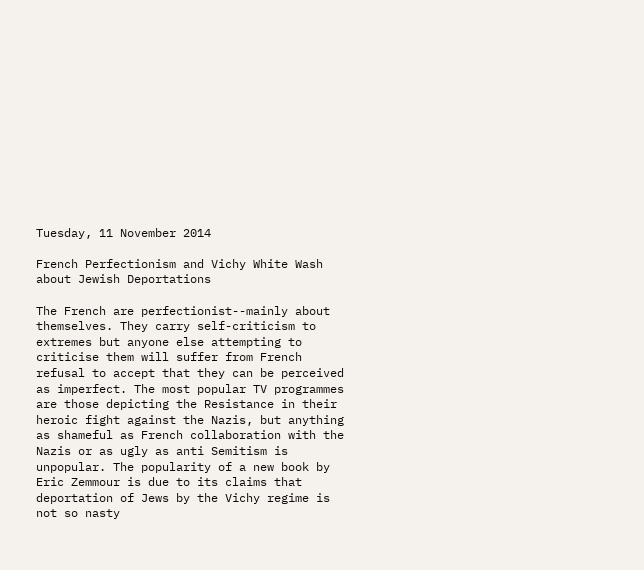Tuesday, 11 November 2014

French Perfectionism and Vichy White Wash about Jewish Deportations

The French are perfectionist--mainly about themselves. They carry self-criticism to extremes but anyone else attempting to criticise them will suffer from French refusal to accept that they can be perceived as imperfect. The most popular TV programmes are those depicting the Resistance in their heroic fight against the Nazis, but anything as shameful as French collaboration with the Nazis or as ugly as anti Semitism is unpopular. The popularity of a new book by Eric Zemmour is due to its claims that deportation of Jews by the Vichy regime is not so nasty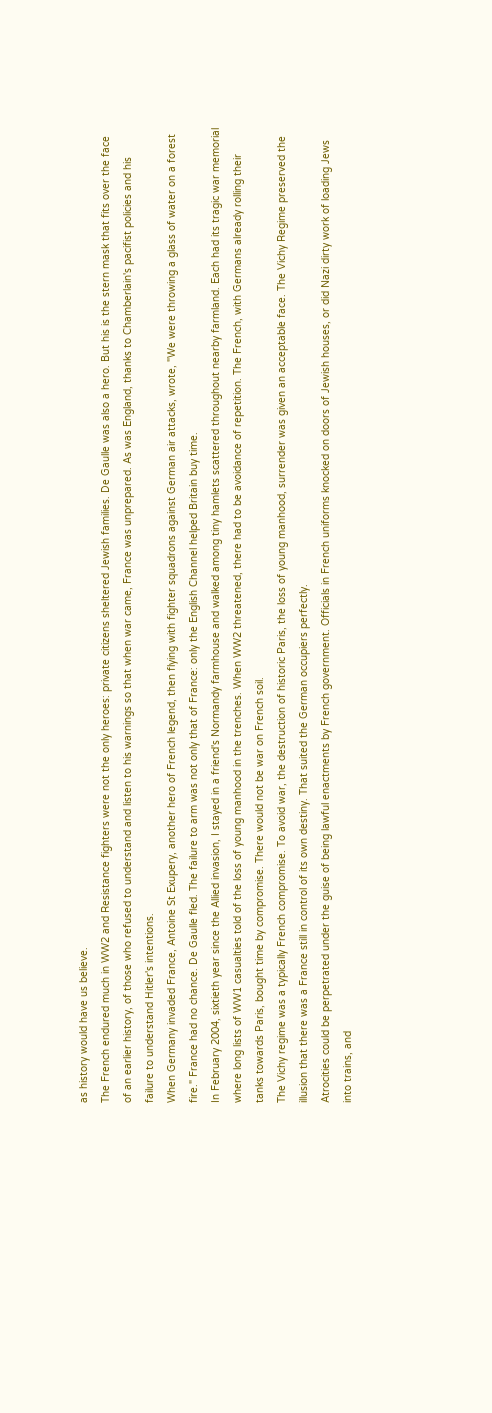as history would have us believe.
The French endured much in WW2 and Resistance fighters were not the only heroes: private citizens sheltered Jewish families. De Gaulle was also a hero. But his is the stern mask that fits over the face of an earlier history, of those who refused to understand and listen to his warnings so that when war came, France was unprepared. As was England, thanks to Chamberlain's pacifist policies and his failure to understand Hitler's intentions.
When Germany invaded France, Antoine St Exupery, another hero of French legend, then flying with fighter squadrons against German air attacks, wrote, "We were throwing a glass of water on a forest fire." France had no chance. De Gaulle fled. The failure to arm was not only that of France: only the English Channel helped Britain buy time.
In February 2004, sixtieth year since the Allied invasion, I stayed in a friend's Normandy farmhouse and walked among tiny hamlets scattered throughout nearby farmland. Each had its tragic war memorial where long lists of WW1 casualties told of the loss of young manhood in the trenches. When WW2 threatened, there had to be avoidance of repetition. The French, with Germans already rolling their tanks towards Paris, bought time by compromise. There would not be war on French soil.
The Vichy regime was a typically French compromise. To avoid war, the destruction of historic Paris, the loss of young manhood, surrender was given an acceptable face. The Vichy Regime preserved the illusion that there was a France still in control of its own destiny. That suited the German occupiers perfectly.
Atrocities could be perpetrated under the guise of being lawful enactments by French government. Officials in French uniforms knocked on doors of Jewish houses, or did Nazi dirty work of loading Jews into trains, and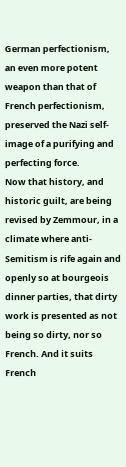German perfectionism, an even more potent weapon than that of French perfectionism, preserved the Nazi self-image of a purifying and perfecting force.
Now that history, and historic guilt, are being revised by Zemmour, in a climate where anti-Semitism is rife again and openly so at bourgeois dinner parties, that dirty work is presented as not being so dirty, nor so French. And it suits French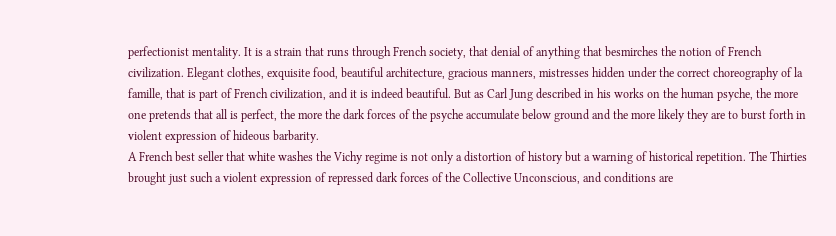perfectionist mentality. It is a strain that runs through French society, that denial of anything that besmirches the notion of French civilization. Elegant clothes, exquisite food, beautiful architecture, gracious manners, mistresses hidden under the correct choreography of la famille, that is part of French civilization, and it is indeed beautiful. But as Carl Jung described in his works on the human psyche, the more one pretends that all is perfect, the more the dark forces of the psyche accumulate below ground and the more likely they are to burst forth in violent expression of hideous barbarity.
A French best seller that white washes the Vichy regime is not only a distortion of history but a warning of historical repetition. The Thirties brought just such a violent expression of repressed dark forces of the Collective Unconscious, and conditions are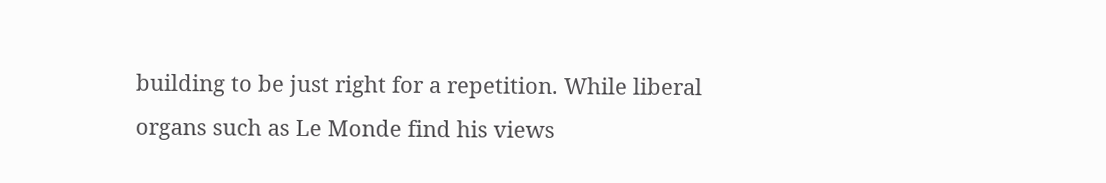building to be just right for a repetition. While liberal organs such as Le Monde find his views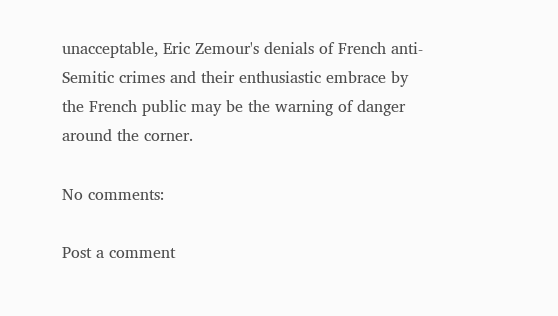unacceptable, Eric Zemour's denials of French anti-Semitic crimes and their enthusiastic embrace by the French public may be the warning of danger around the corner.

No comments:

Post a comment